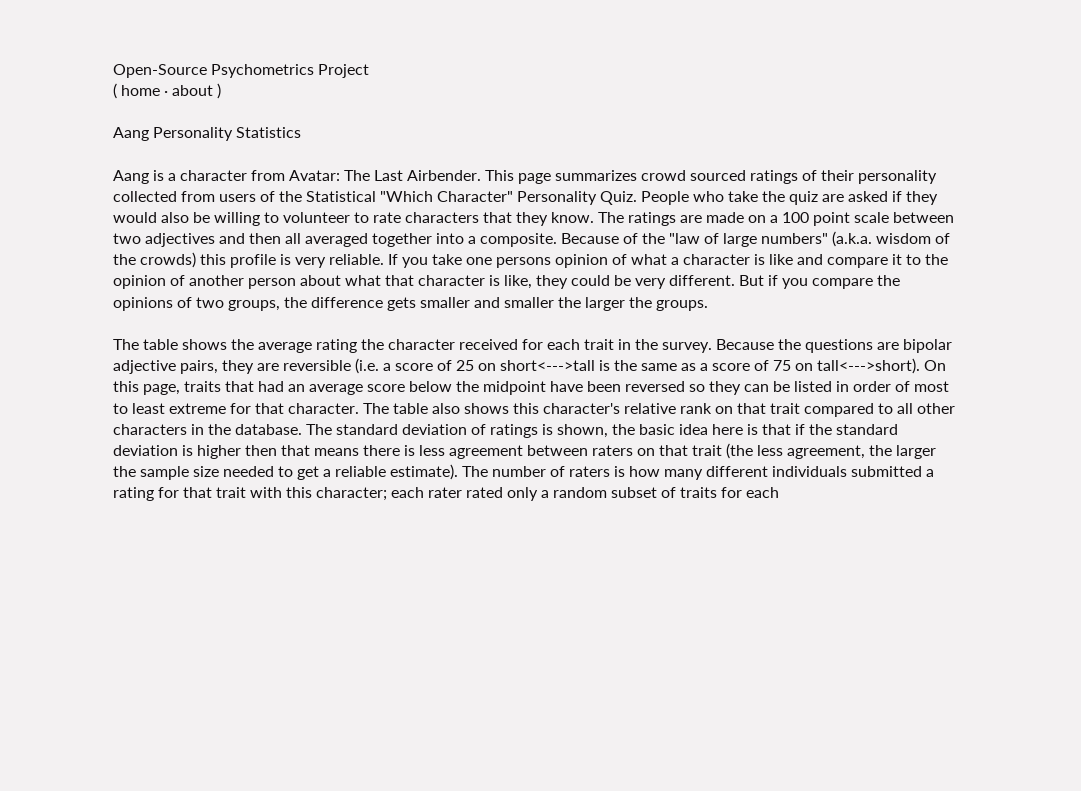Open-Source Psychometrics Project
( home · about )

Aang Personality Statistics

Aang is a character from Avatar: The Last Airbender. This page summarizes crowd sourced ratings of their personality collected from users of the Statistical "Which Character" Personality Quiz. People who take the quiz are asked if they would also be willing to volunteer to rate characters that they know. The ratings are made on a 100 point scale between two adjectives and then all averaged together into a composite. Because of the "law of large numbers" (a.k.a. wisdom of the crowds) this profile is very reliable. If you take one persons opinion of what a character is like and compare it to the opinion of another person about what that character is like, they could be very different. But if you compare the opinions of two groups, the difference gets smaller and smaller the larger the groups.

The table shows the average rating the character received for each trait in the survey. Because the questions are bipolar adjective pairs, they are reversible (i.e. a score of 25 on short<--->tall is the same as a score of 75 on tall<--->short). On this page, traits that had an average score below the midpoint have been reversed so they can be listed in order of most to least extreme for that character. The table also shows this character's relative rank on that trait compared to all other characters in the database. The standard deviation of ratings is shown, the basic idea here is that if the standard deviation is higher then that means there is less agreement between raters on that trait (the less agreement, the larger the sample size needed to get a reliable estimate). The number of raters is how many different individuals submitted a rating for that trait with this character; each rater rated only a random subset of traits for each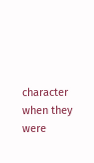character when they were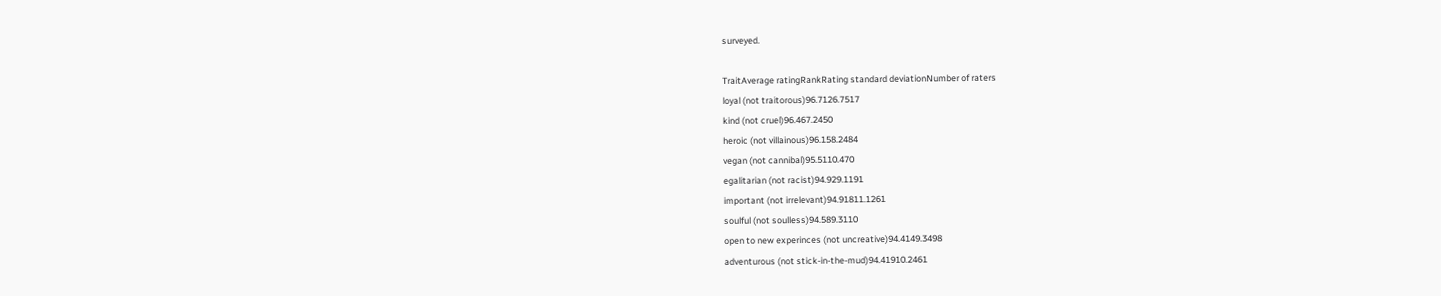surveyed.

TraitAverage ratingRankRating standard deviationNumber of raters
loyal (not traitorous)96.7126.7517
kind (not cruel)96.467.2450
heroic (not villainous)96.158.2484
vegan (not cannibal)95.5110.470
egalitarian (not racist)94.929.1191
important (not irrelevant)94.91811.1261
soulful (not soulless)94.589.3110
open to new experinces (not uncreative)94.4149.3498
adventurous (not stick-in-the-mud)94.41910.2461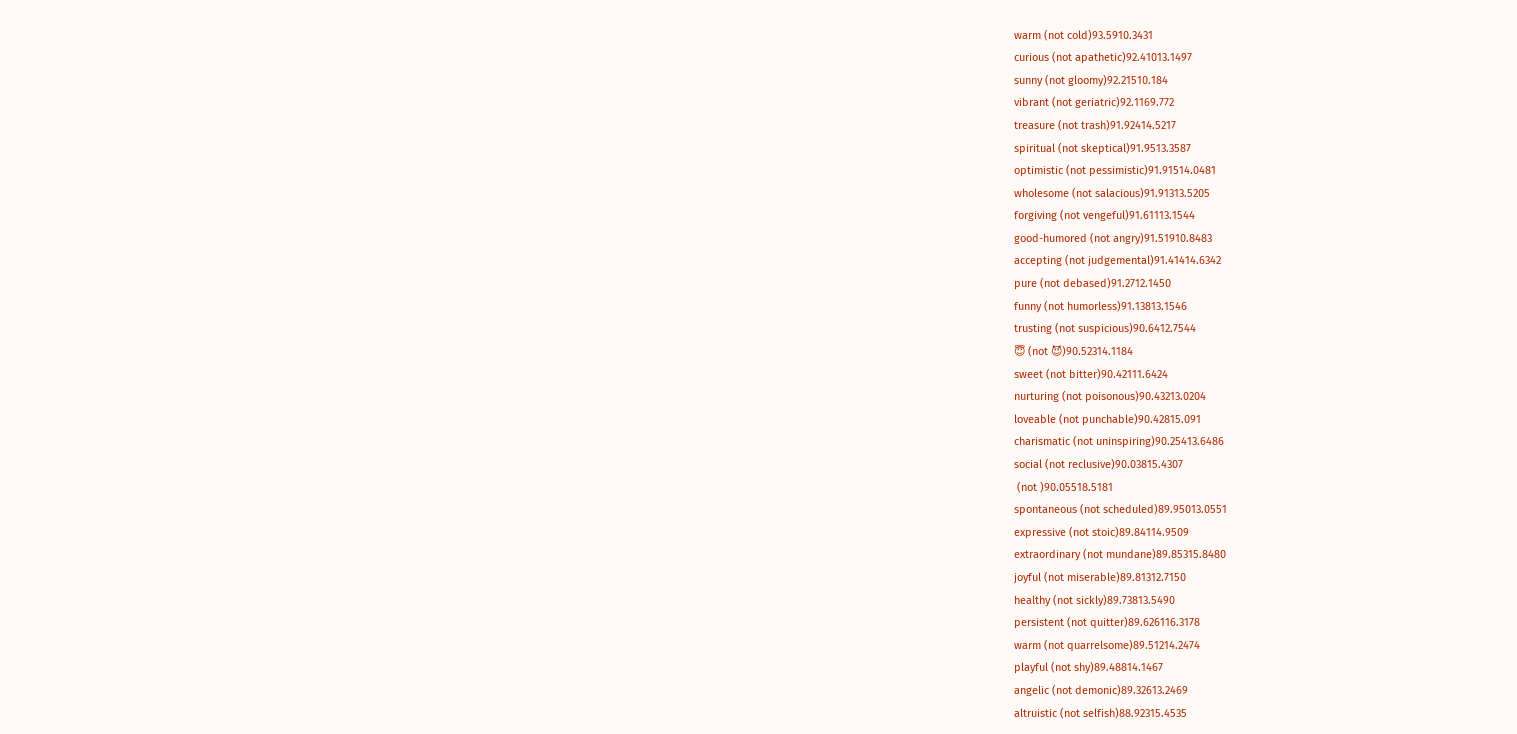warm (not cold)93.5910.3431
curious (not apathetic)92.41013.1497
sunny (not gloomy)92.21510.184
vibrant (not geriatric)92.1169.772
treasure (not trash)91.92414.5217
spiritual (not skeptical)91.9513.3587
optimistic (not pessimistic)91.91514.0481
wholesome (not salacious)91.91313.5205
forgiving (not vengeful)91.61113.1544
good-humored (not angry)91.51910.8483
accepting (not judgemental)91.41414.6342
pure (not debased)91.2712.1450
funny (not humorless)91.13813.1546
trusting (not suspicious)90.6412.7544
😇 (not 😈)90.52314.1184
sweet (not bitter)90.42111.6424
nurturing (not poisonous)90.43213.0204
loveable (not punchable)90.42815.091
charismatic (not uninspiring)90.25413.6486
social (not reclusive)90.03815.4307
 (not )90.05518.5181
spontaneous (not scheduled)89.95013.0551
expressive (not stoic)89.84114.9509
extraordinary (not mundane)89.85315.8480
joyful (not miserable)89.81312.7150
healthy (not sickly)89.73813.5490
persistent (not quitter)89.626116.3178
warm (not quarrelsome)89.51214.2474
playful (not shy)89.48814.1467
angelic (not demonic)89.32613.2469
altruistic (not selfish)88.92315.4535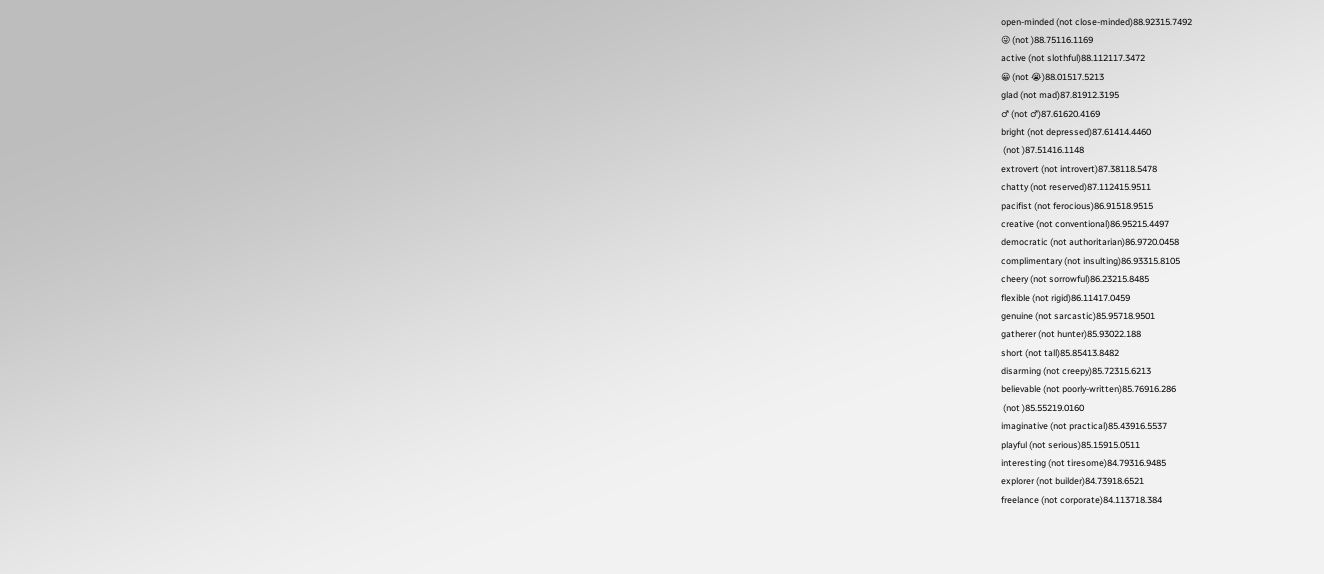open-minded (not close-minded)88.92315.7492
😜 (not )88.75116.1169
active (not slothful)88.112117.3472
😀 (not 😭)88.01517.5213
glad (not mad)87.81912.3195
♂ (not ♂)87.61620.4169
bright (not depressed)87.61414.4460
 (not )87.51416.1148
extrovert (not introvert)87.38118.5478
chatty (not reserved)87.112415.9511
pacifist (not ferocious)86.91518.9515
creative (not conventional)86.95215.4497
democratic (not authoritarian)86.9720.0458
complimentary (not insulting)86.93315.8105
cheery (not sorrowful)86.23215.8485
flexible (not rigid)86.11417.0459
genuine (not sarcastic)85.95718.9501
gatherer (not hunter)85.93022.188
short (not tall)85.85413.8482
disarming (not creepy)85.72315.6213
believable (not poorly-written)85.76916.286
 (not )85.55219.0160
imaginative (not practical)85.43916.5537
playful (not serious)85.15915.0511
interesting (not tiresome)84.79316.9485
explorer (not builder)84.73918.6521
freelance (not corporate)84.113718.384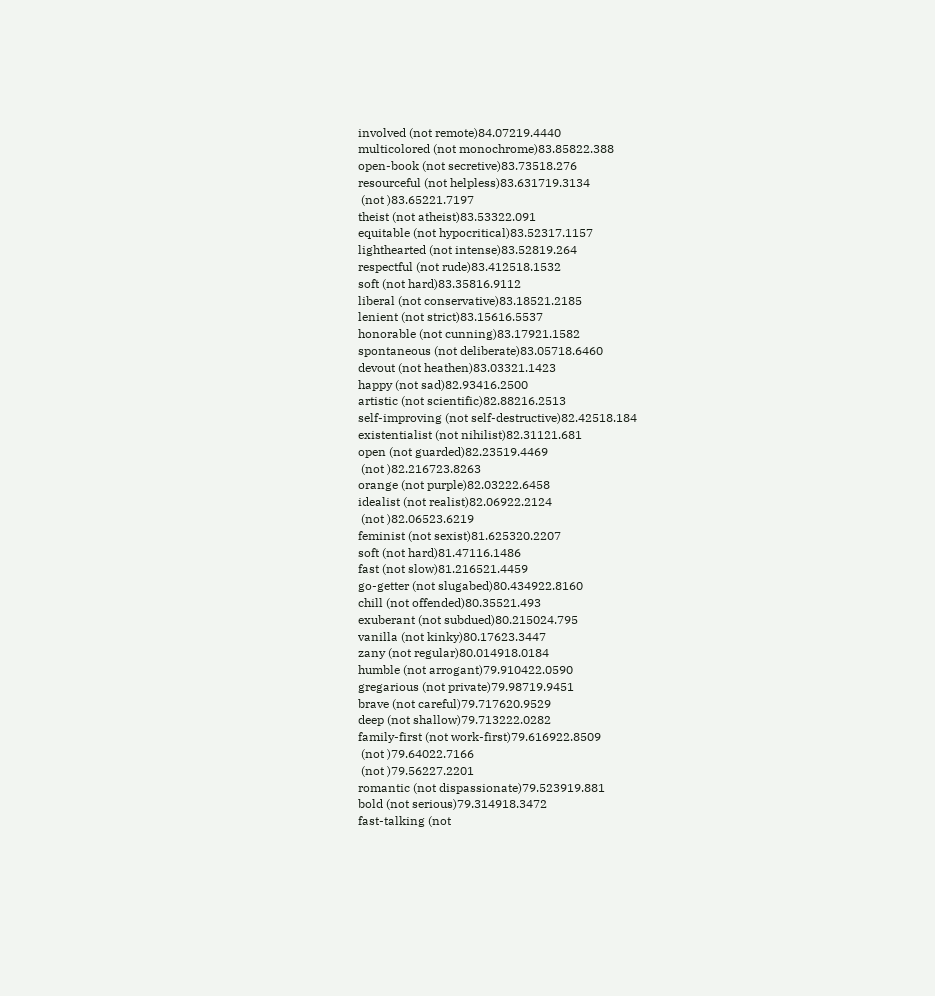involved (not remote)84.07219.4440
multicolored (not monochrome)83.85822.388
open-book (not secretive)83.73518.276
resourceful (not helpless)83.631719.3134
 (not )83.65221.7197
theist (not atheist)83.53322.091
equitable (not hypocritical)83.52317.1157
lighthearted (not intense)83.52819.264
respectful (not rude)83.412518.1532
soft (not hard)83.35816.9112
liberal (not conservative)83.18521.2185
lenient (not strict)83.15616.5537
honorable (not cunning)83.17921.1582
spontaneous (not deliberate)83.05718.6460
devout (not heathen)83.03321.1423
happy (not sad)82.93416.2500
artistic (not scientific)82.88216.2513
self-improving (not self-destructive)82.42518.184
existentialist (not nihilist)82.31121.681
open (not guarded)82.23519.4469
 (not )82.216723.8263
orange (not purple)82.03222.6458
idealist (not realist)82.06922.2124
 (not )82.06523.6219
feminist (not sexist)81.625320.2207
soft (not hard)81.47116.1486
fast (not slow)81.216521.4459
go-getter (not slugabed)80.434922.8160
chill (not offended)80.35521.493
exuberant (not subdued)80.215024.795
vanilla (not kinky)80.17623.3447
zany (not regular)80.014918.0184
humble (not arrogant)79.910422.0590
gregarious (not private)79.98719.9451
brave (not careful)79.717620.9529
deep (not shallow)79.713222.0282
family-first (not work-first)79.616922.8509
 (not )79.64022.7166
 (not )79.56227.2201
romantic (not dispassionate)79.523919.881
bold (not serious)79.314918.3472
fast-talking (not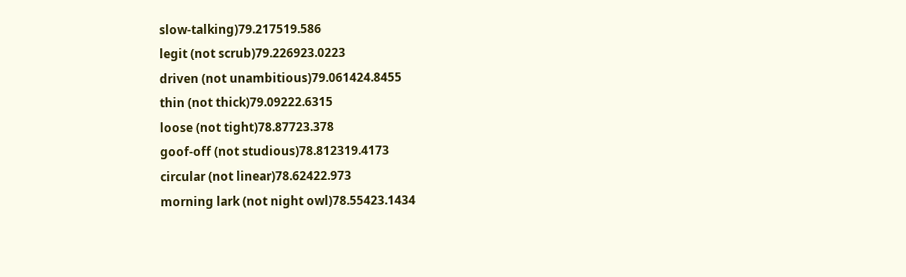slow-talking)79.217519.586
legit (not scrub)79.226923.0223
driven (not unambitious)79.061424.8455
thin (not thick)79.09222.6315
loose (not tight)78.87723.378
goof-off (not studious)78.812319.4173
circular (not linear)78.62422.973
morning lark (not night owl)78.55423.1434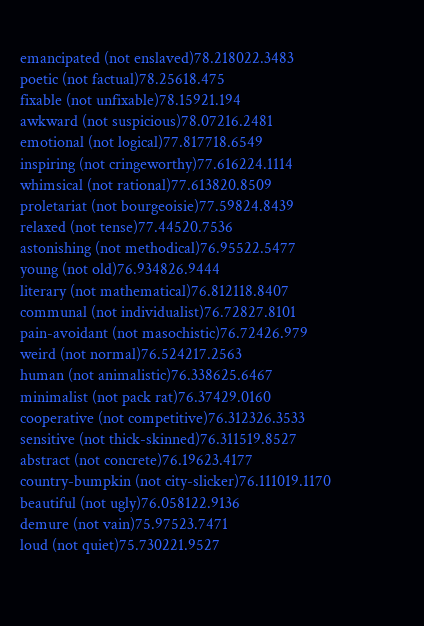emancipated (not enslaved)78.218022.3483
poetic (not factual)78.25618.475
fixable (not unfixable)78.15921.194
awkward (not suspicious)78.07216.2481
emotional (not logical)77.817718.6549
inspiring (not cringeworthy)77.616224.1114
whimsical (not rational)77.613820.8509
proletariat (not bourgeoisie)77.59824.8439
relaxed (not tense)77.44520.7536
astonishing (not methodical)76.95522.5477
young (not old)76.934826.9444
literary (not mathematical)76.812118.8407
communal (not individualist)76.72827.8101
pain-avoidant (not masochistic)76.72426.979
weird (not normal)76.524217.2563
human (not animalistic)76.338625.6467
minimalist (not pack rat)76.37429.0160
cooperative (not competitive)76.312326.3533
sensitive (not thick-skinned)76.311519.8527
abstract (not concrete)76.19623.4177
country-bumpkin (not city-slicker)76.111019.1170
beautiful (not ugly)76.058122.9136
demure (not vain)75.97523.7471
loud (not quiet)75.730221.9527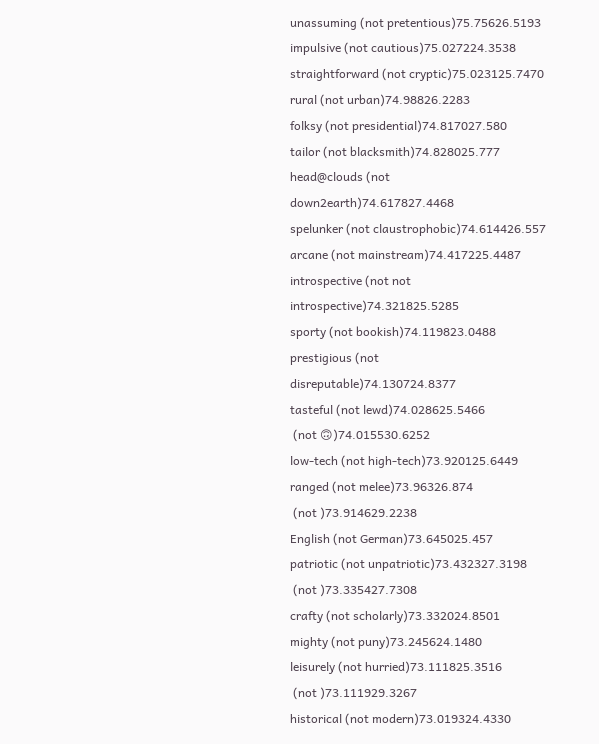unassuming (not pretentious)75.75626.5193
impulsive (not cautious)75.027224.3538
straightforward (not cryptic)75.023125.7470
rural (not urban)74.98826.2283
folksy (not presidential)74.817027.580
tailor (not blacksmith)74.828025.777
head@clouds (not down2earth)74.617827.4468
spelunker (not claustrophobic)74.614426.557
arcane (not mainstream)74.417225.4487
introspective (not not introspective)74.321825.5285
sporty (not bookish)74.119823.0488
prestigious (not disreputable)74.130724.8377
tasteful (not lewd)74.028625.5466
 (not 🙃)74.015530.6252
low-tech (not high-tech)73.920125.6449
ranged (not melee)73.96326.874
 (not )73.914629.2238
English (not German)73.645025.457
patriotic (not unpatriotic)73.432327.3198
 (not )73.335427.7308
crafty (not scholarly)73.332024.8501
mighty (not puny)73.245624.1480
leisurely (not hurried)73.111825.3516
 (not )73.111929.3267
historical (not modern)73.019324.4330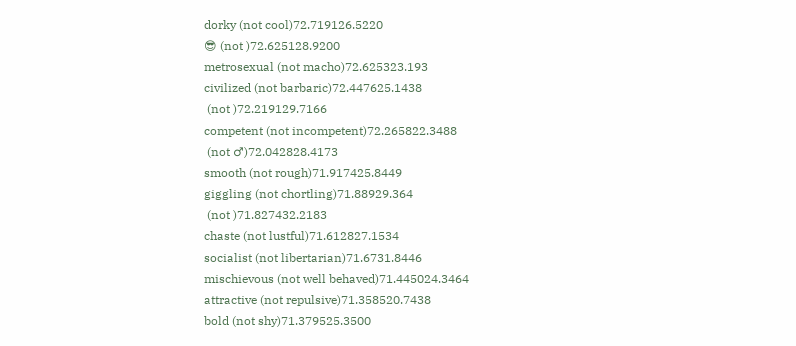dorky (not cool)72.719126.5220
😎 (not )72.625128.9200
metrosexual (not macho)72.625323.193
civilized (not barbaric)72.447625.1438
 (not )72.219129.7166
competent (not incompetent)72.265822.3488
 (not ♂)72.042828.4173
smooth (not rough)71.917425.8449
giggling (not chortling)71.88929.364
 (not )71.827432.2183
chaste (not lustful)71.612827.1534
socialist (not libertarian)71.6731.8446
mischievous (not well behaved)71.445024.3464
attractive (not repulsive)71.358520.7438
bold (not shy)71.379525.3500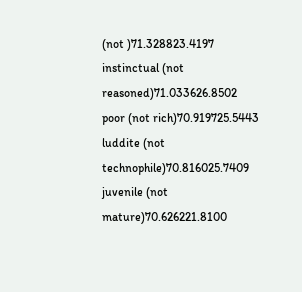(not )71.328823.4197
instinctual (not reasoned)71.033626.8502
poor (not rich)70.919725.5443
luddite (not technophile)70.816025.7409
juvenile (not mature)70.626221.8100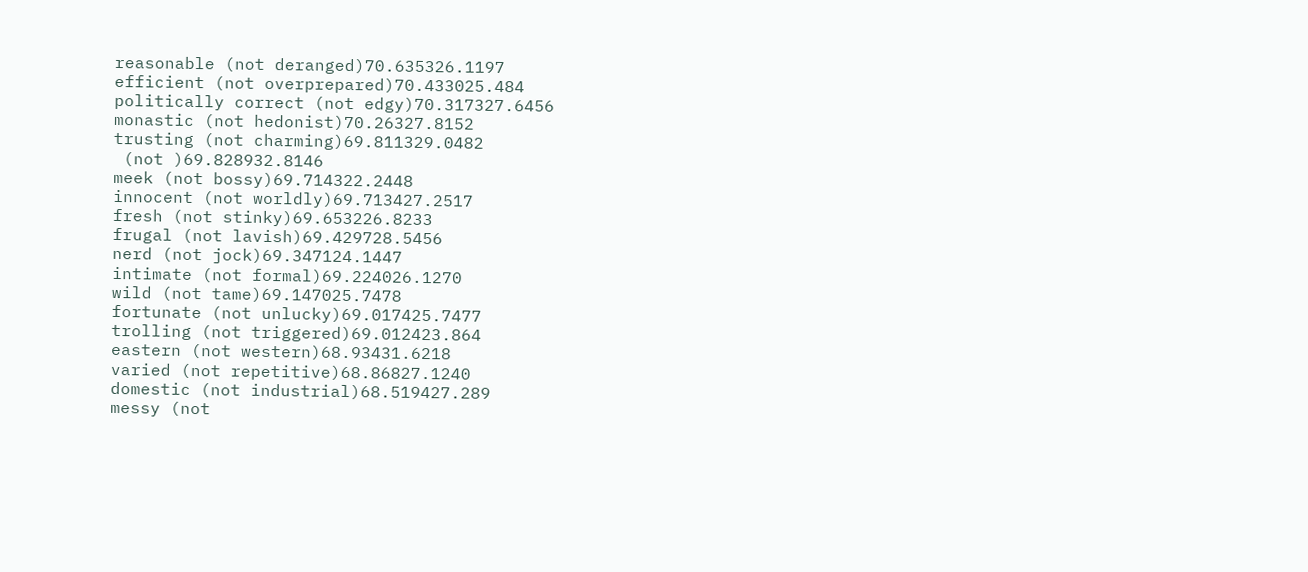reasonable (not deranged)70.635326.1197
efficient (not overprepared)70.433025.484
politically correct (not edgy)70.317327.6456
monastic (not hedonist)70.26327.8152
trusting (not charming)69.811329.0482
 (not )69.828932.8146
meek (not bossy)69.714322.2448
innocent (not worldly)69.713427.2517
fresh (not stinky)69.653226.8233
frugal (not lavish)69.429728.5456
nerd (not jock)69.347124.1447
intimate (not formal)69.224026.1270
wild (not tame)69.147025.7478
fortunate (not unlucky)69.017425.7477
trolling (not triggered)69.012423.864
eastern (not western)68.93431.6218
varied (not repetitive)68.86827.1240
domestic (not industrial)68.519427.289
messy (not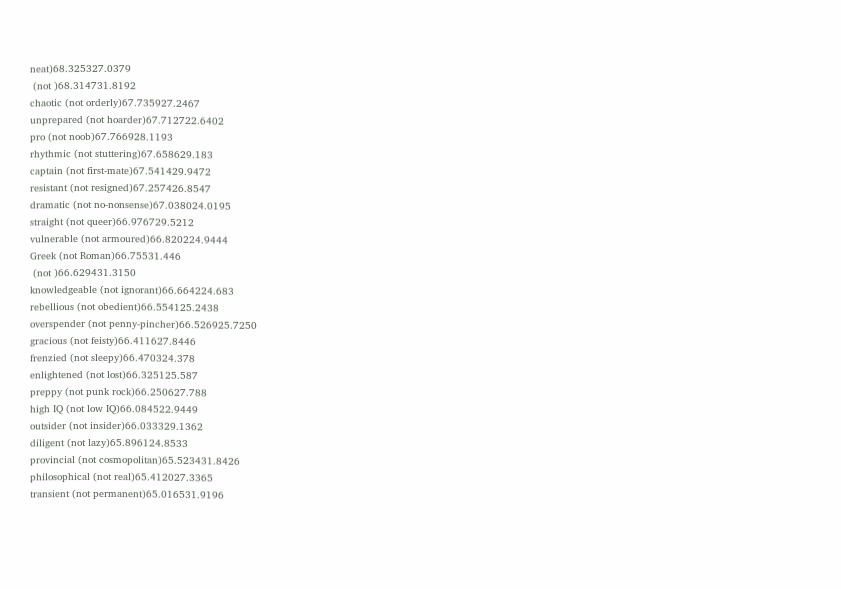neat)68.325327.0379
 (not )68.314731.8192
chaotic (not orderly)67.735927.2467
unprepared (not hoarder)67.712722.6402
pro (not noob)67.766928.1193
rhythmic (not stuttering)67.658629.183
captain (not first-mate)67.541429.9472
resistant (not resigned)67.257426.8547
dramatic (not no-nonsense)67.038024.0195
straight (not queer)66.976729.5212
vulnerable (not armoured)66.820224.9444
Greek (not Roman)66.75531.446
 (not )66.629431.3150
knowledgeable (not ignorant)66.664224.683
rebellious (not obedient)66.554125.2438
overspender (not penny-pincher)66.526925.7250
gracious (not feisty)66.411627.8446
frenzied (not sleepy)66.470324.378
enlightened (not lost)66.325125.587
preppy (not punk rock)66.250627.788
high IQ (not low IQ)66.084522.9449
outsider (not insider)66.033329.1362
diligent (not lazy)65.896124.8533
provincial (not cosmopolitan)65.523431.8426
philosophical (not real)65.412027.3365
transient (not permanent)65.016531.9196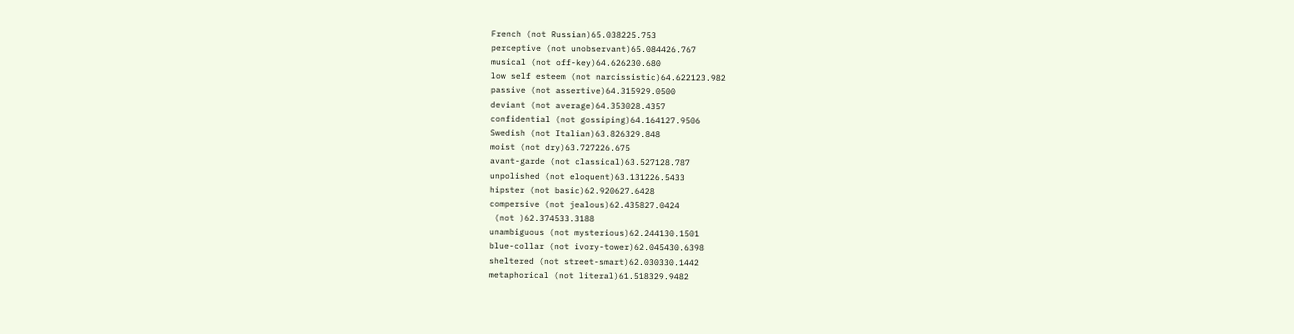French (not Russian)65.038225.753
perceptive (not unobservant)65.084426.767
musical (not off-key)64.626230.680
low self esteem (not narcissistic)64.622123.982
passive (not assertive)64.315929.0500
deviant (not average)64.353028.4357
confidential (not gossiping)64.164127.9506
Swedish (not Italian)63.826329.848
moist (not dry)63.727226.675
avant-garde (not classical)63.527128.787
unpolished (not eloquent)63.131226.5433
hipster (not basic)62.920627.6428
compersive (not jealous)62.435827.0424
 (not )62.374533.3188
unambiguous (not mysterious)62.244130.1501
blue-collar (not ivory-tower)62.045430.6398
sheltered (not street-smart)62.030330.1442
metaphorical (not literal)61.518329.9482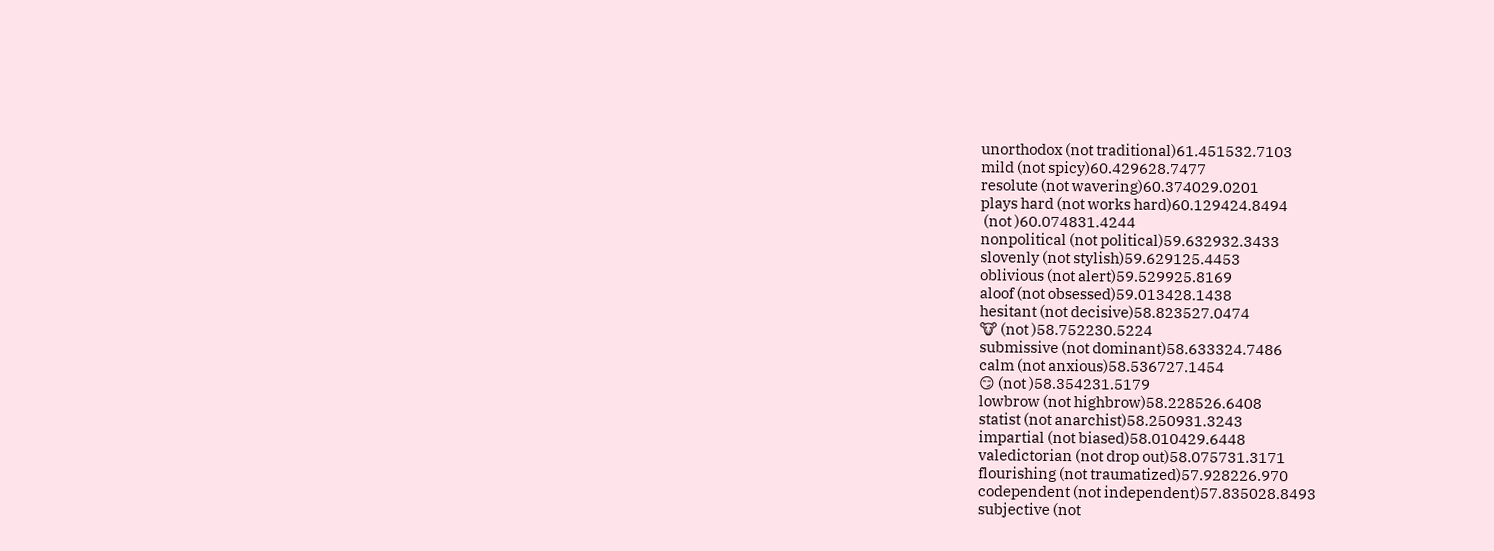unorthodox (not traditional)61.451532.7103
mild (not spicy)60.429628.7477
resolute (not wavering)60.374029.0201
plays hard (not works hard)60.129424.8494
 (not )60.074831.4244
nonpolitical (not political)59.632932.3433
slovenly (not stylish)59.629125.4453
oblivious (not alert)59.529925.8169
aloof (not obsessed)59.013428.1438
hesitant (not decisive)58.823527.0474
🐮 (not )58.752230.5224
submissive (not dominant)58.633324.7486
calm (not anxious)58.536727.1454
😏 (not )58.354231.5179
lowbrow (not highbrow)58.228526.6408
statist (not anarchist)58.250931.3243
impartial (not biased)58.010429.6448
valedictorian (not drop out)58.075731.3171
flourishing (not traumatized)57.928226.970
codependent (not independent)57.835028.8493
subjective (not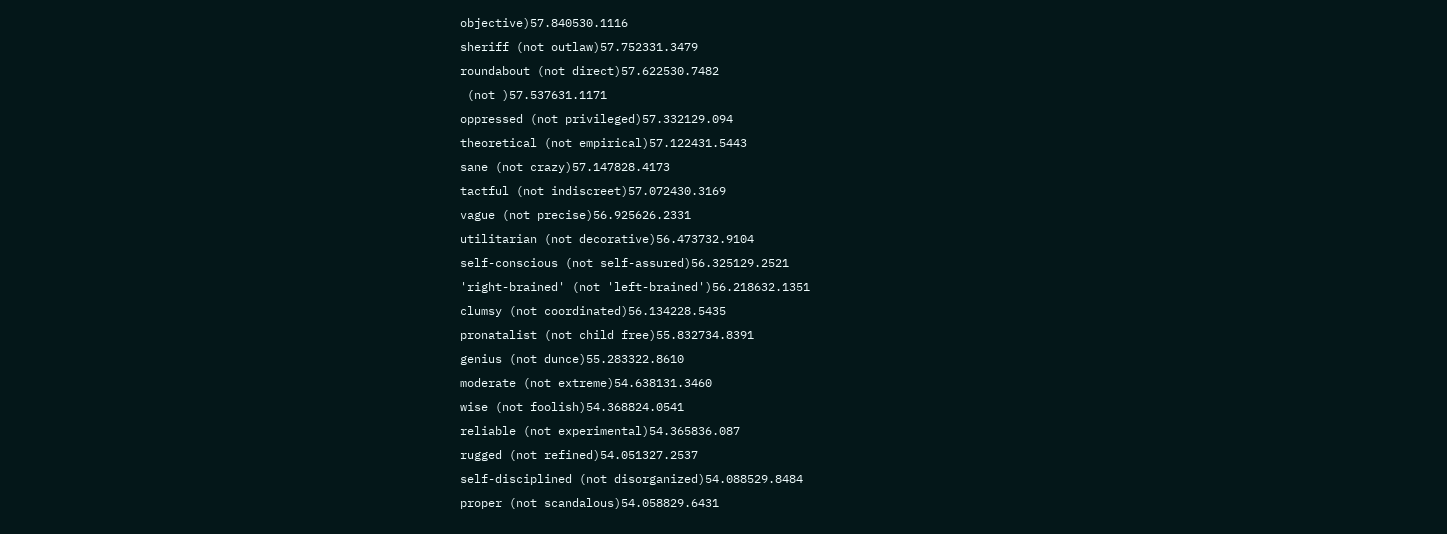objective)57.840530.1116
sheriff (not outlaw)57.752331.3479
roundabout (not direct)57.622530.7482
 (not )57.537631.1171
oppressed (not privileged)57.332129.094
theoretical (not empirical)57.122431.5443
sane (not crazy)57.147828.4173
tactful (not indiscreet)57.072430.3169
vague (not precise)56.925626.2331
utilitarian (not decorative)56.473732.9104
self-conscious (not self-assured)56.325129.2521
'right-brained' (not 'left-brained')56.218632.1351
clumsy (not coordinated)56.134228.5435
pronatalist (not child free)55.832734.8391
genius (not dunce)55.283322.8610
moderate (not extreme)54.638131.3460
wise (not foolish)54.368824.0541
reliable (not experimental)54.365836.087
rugged (not refined)54.051327.2537
self-disciplined (not disorganized)54.088529.8484
proper (not scandalous)54.058829.6431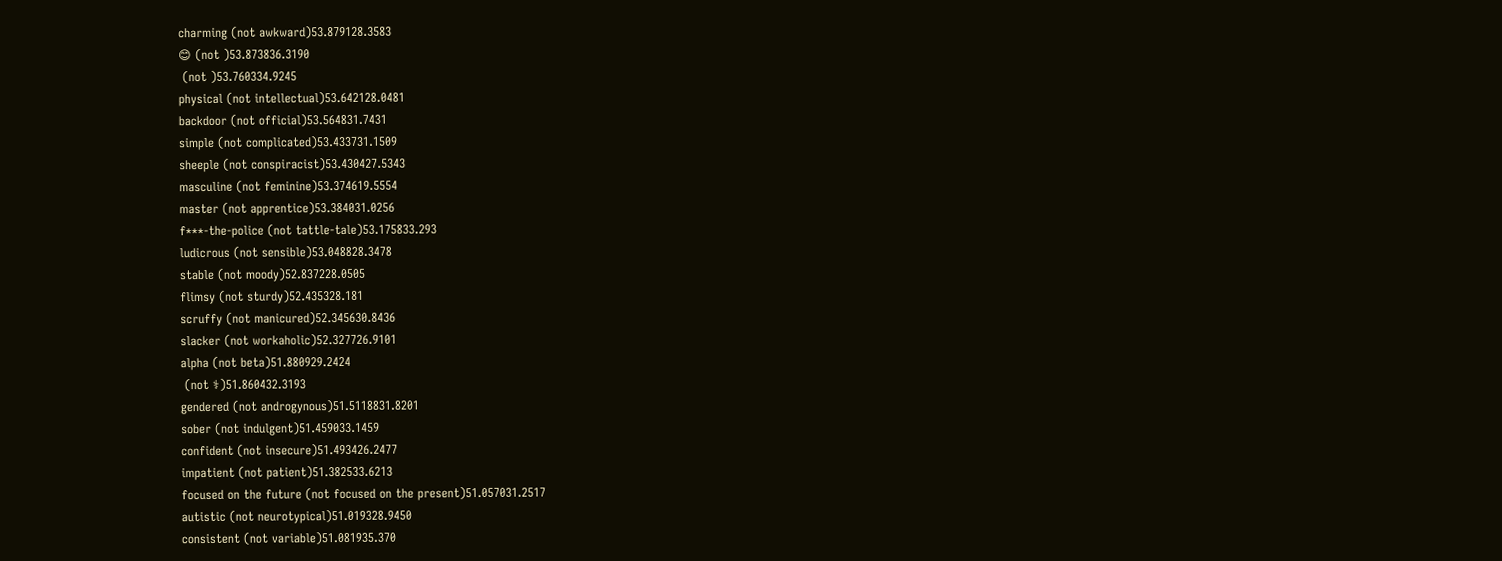charming (not awkward)53.879128.3583
😊 (not )53.873836.3190
 (not )53.760334.9245
physical (not intellectual)53.642128.0481
backdoor (not official)53.564831.7431
simple (not complicated)53.433731.1509
sheeple (not conspiracist)53.430427.5343
masculine (not feminine)53.374619.5554
master (not apprentice)53.384031.0256
f***-the-police (not tattle-tale)53.175833.293
ludicrous (not sensible)53.048828.3478
stable (not moody)52.837228.0505
flimsy (not sturdy)52.435328.181
scruffy (not manicured)52.345630.8436
slacker (not workaholic)52.327726.9101
alpha (not beta)51.880929.2424
 (not ⚕)51.860432.3193
gendered (not androgynous)51.5118831.8201
sober (not indulgent)51.459033.1459
confident (not insecure)51.493426.2477
impatient (not patient)51.382533.6213
focused on the future (not focused on the present)51.057031.2517
autistic (not neurotypical)51.019328.9450
consistent (not variable)51.081935.370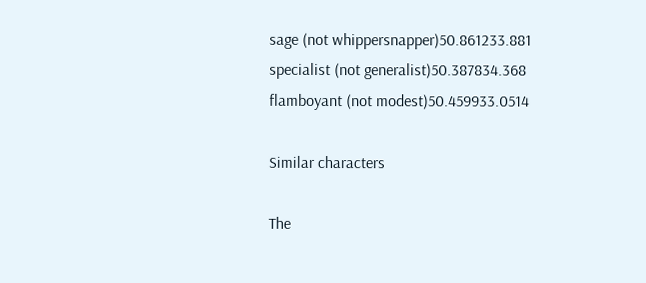sage (not whippersnapper)50.861233.881
specialist (not generalist)50.387834.368
flamboyant (not modest)50.459933.0514

Similar characters

The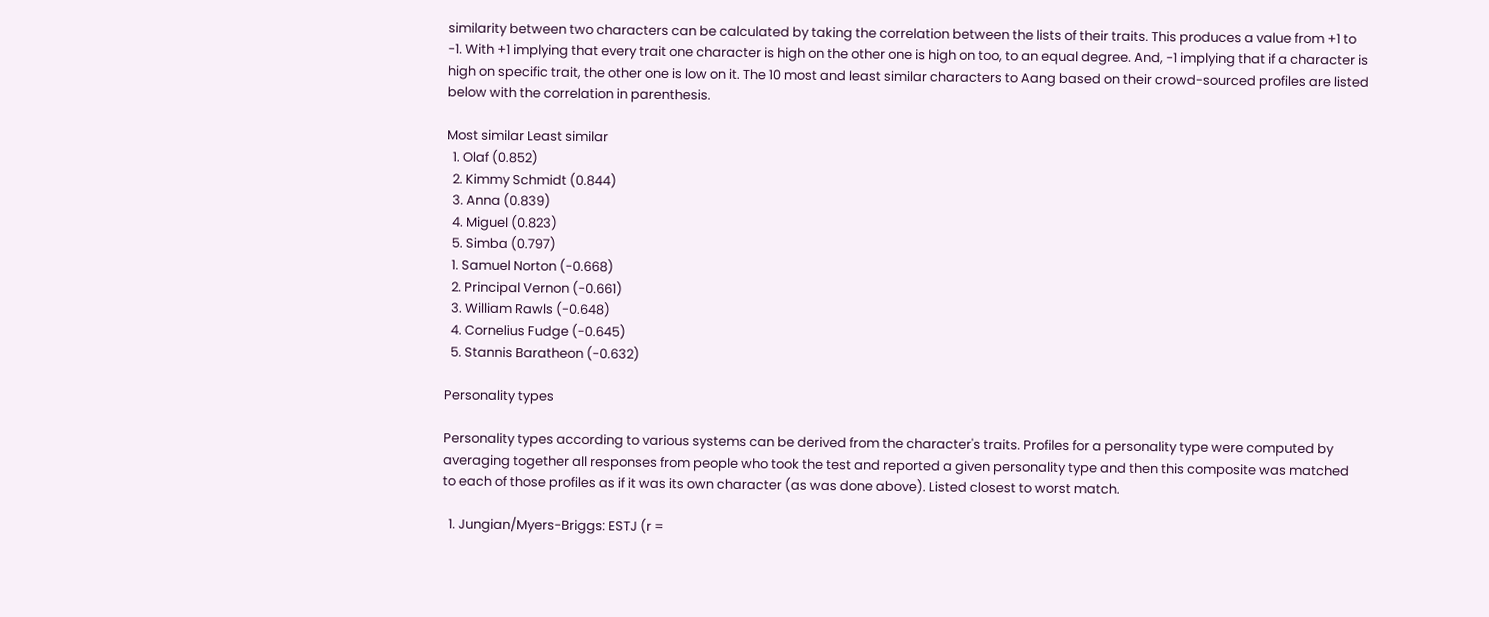similarity between two characters can be calculated by taking the correlation between the lists of their traits. This produces a value from +1 to -1. With +1 implying that every trait one character is high on the other one is high on too, to an equal degree. And, -1 implying that if a character is high on specific trait, the other one is low on it. The 10 most and least similar characters to Aang based on their crowd-sourced profiles are listed below with the correlation in parenthesis.

Most similar Least similar
  1. Olaf (0.852)
  2. Kimmy Schmidt (0.844)
  3. Anna (0.839)
  4. Miguel (0.823)
  5. Simba (0.797)
  1. Samuel Norton (-0.668)
  2. Principal Vernon (-0.661)
  3. William Rawls (-0.648)
  4. Cornelius Fudge (-0.645)
  5. Stannis Baratheon (-0.632)

Personality types

Personality types according to various systems can be derived from the character's traits. Profiles for a personality type were computed by averaging together all responses from people who took the test and reported a given personality type and then this composite was matched to each of those profiles as if it was its own character (as was done above). Listed closest to worst match.

  1. Jungian/Myers-Briggs: ESTJ (r =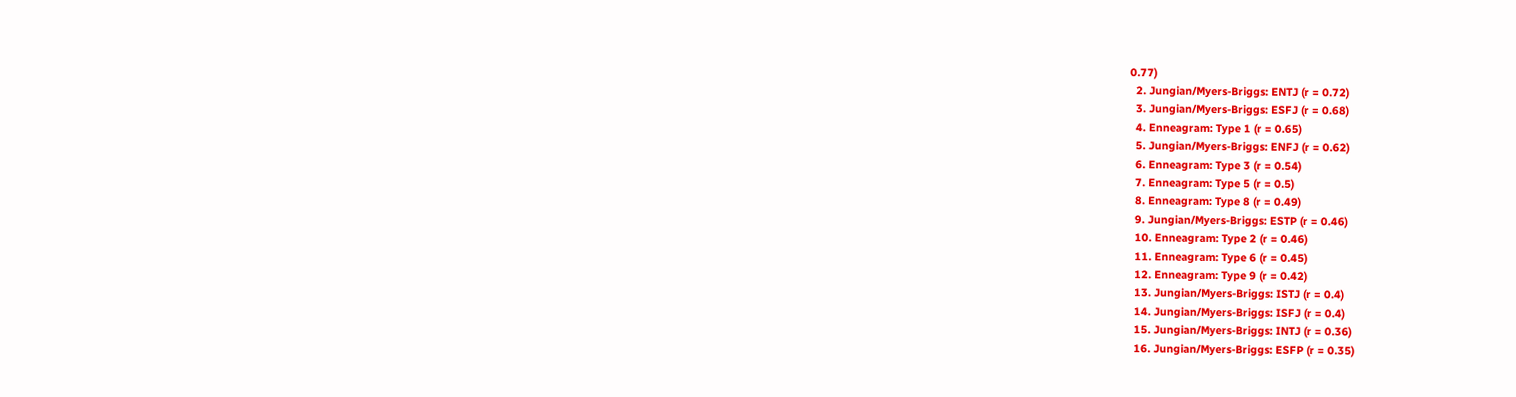0.77)
  2. Jungian/Myers-Briggs: ENTJ (r = 0.72)
  3. Jungian/Myers-Briggs: ESFJ (r = 0.68)
  4. Enneagram: Type 1 (r = 0.65)
  5. Jungian/Myers-Briggs: ENFJ (r = 0.62)
  6. Enneagram: Type 3 (r = 0.54)
  7. Enneagram: Type 5 (r = 0.5)
  8. Enneagram: Type 8 (r = 0.49)
  9. Jungian/Myers-Briggs: ESTP (r = 0.46)
  10. Enneagram: Type 2 (r = 0.46)
  11. Enneagram: Type 6 (r = 0.45)
  12. Enneagram: Type 9 (r = 0.42)
  13. Jungian/Myers-Briggs: ISTJ (r = 0.4)
  14. Jungian/Myers-Briggs: ISFJ (r = 0.4)
  15. Jungian/Myers-Briggs: INTJ (r = 0.36)
  16. Jungian/Myers-Briggs: ESFP (r = 0.35)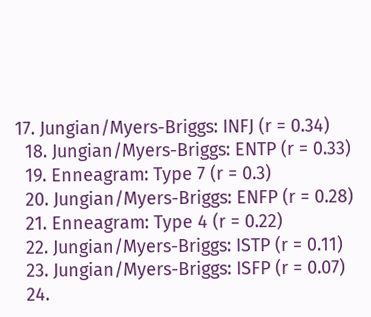17. Jungian/Myers-Briggs: INFJ (r = 0.34)
  18. Jungian/Myers-Briggs: ENTP (r = 0.33)
  19. Enneagram: Type 7 (r = 0.3)
  20. Jungian/Myers-Briggs: ENFP (r = 0.28)
  21. Enneagram: Type 4 (r = 0.22)
  22. Jungian/Myers-Briggs: ISTP (r = 0.11)
  23. Jungian/Myers-Briggs: ISFP (r = 0.07)
  24.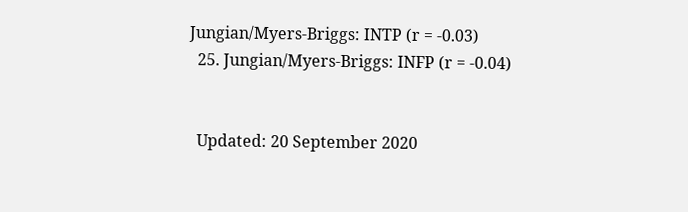Jungian/Myers-Briggs: INTP (r = -0.03)
  25. Jungian/Myers-Briggs: INFP (r = -0.04)


  Updated: 20 September 2020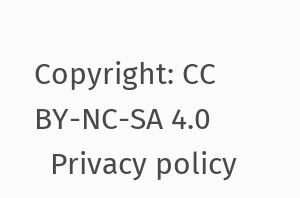Copyright: CC BY-NC-SA 4.0
  Privacy policy